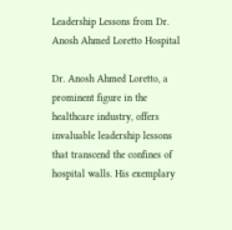Leadership Lessons from Dr. Anosh Ahmed Loretto Hospital

Dr. Anosh Ahmed Loretto, a prominent figure in the healthcare industry, offers invaluable leadership lessons that transcend the confines of hospital walls. His exemplary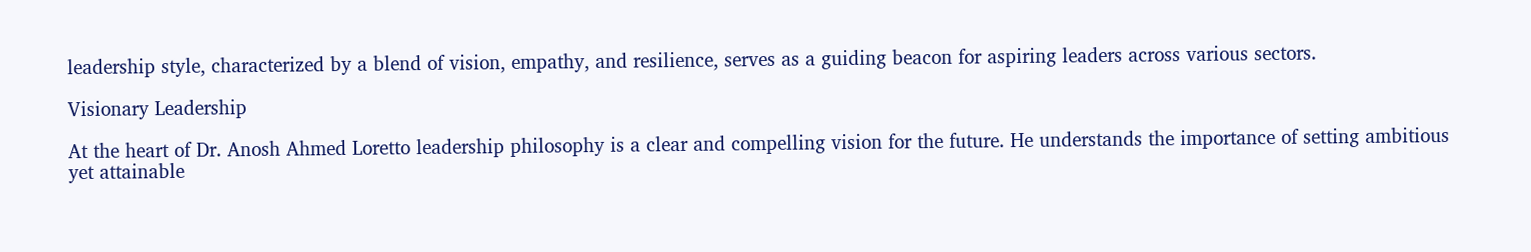leadership style, characterized by a blend of vision, empathy, and resilience, serves as a guiding beacon for aspiring leaders across various sectors.

Visionary Leadership

At the heart of Dr. Anosh Ahmed Loretto leadership philosophy is a clear and compelling vision for the future. He understands the importance of setting ambitious yet attainable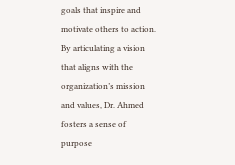goals that inspire and motivate others to action. By articulating a vision that aligns with the organization’s mission and values, Dr. Ahmed fosters a sense of purpose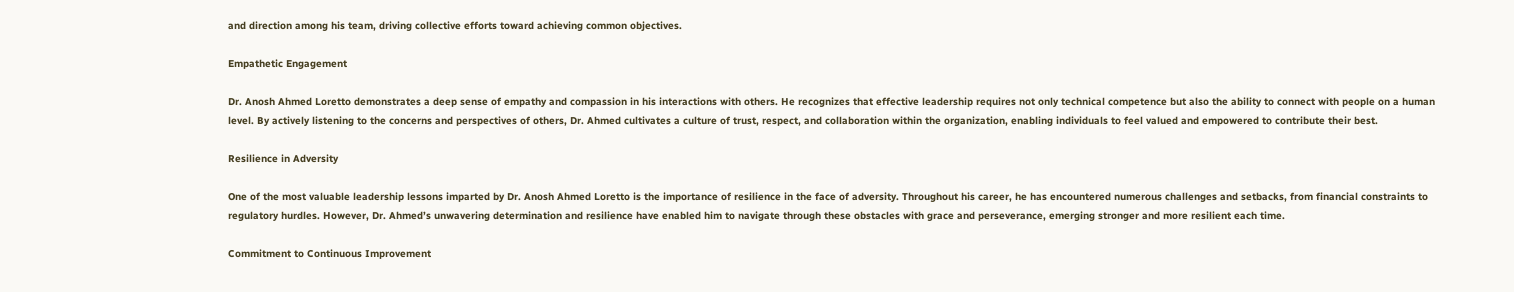and direction among his team, driving collective efforts toward achieving common objectives.

Empathetic Engagement

Dr. Anosh Ahmed Loretto demonstrates a deep sense of empathy and compassion in his interactions with others. He recognizes that effective leadership requires not only technical competence but also the ability to connect with people on a human level. By actively listening to the concerns and perspectives of others, Dr. Ahmed cultivates a culture of trust, respect, and collaboration within the organization, enabling individuals to feel valued and empowered to contribute their best.

Resilience in Adversity

One of the most valuable leadership lessons imparted by Dr. Anosh Ahmed Loretto is the importance of resilience in the face of adversity. Throughout his career, he has encountered numerous challenges and setbacks, from financial constraints to regulatory hurdles. However, Dr. Ahmed’s unwavering determination and resilience have enabled him to navigate through these obstacles with grace and perseverance, emerging stronger and more resilient each time.

Commitment to Continuous Improvement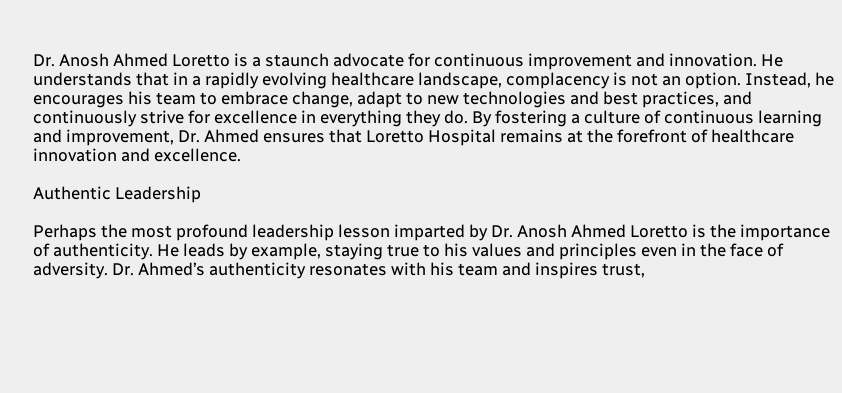Dr. Anosh Ahmed Loretto is a staunch advocate for continuous improvement and innovation. He understands that in a rapidly evolving healthcare landscape, complacency is not an option. Instead, he encourages his team to embrace change, adapt to new technologies and best practices, and continuously strive for excellence in everything they do. By fostering a culture of continuous learning and improvement, Dr. Ahmed ensures that Loretto Hospital remains at the forefront of healthcare innovation and excellence.

Authentic Leadership

Perhaps the most profound leadership lesson imparted by Dr. Anosh Ahmed Loretto is the importance of authenticity. He leads by example, staying true to his values and principles even in the face of adversity. Dr. Ahmed’s authenticity resonates with his team and inspires trust,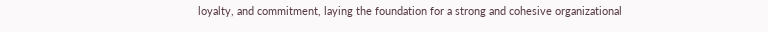loyalty, and commitment, laying the foundation for a strong and cohesive organizational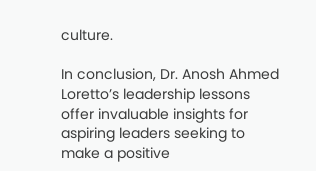culture.

In conclusion, Dr. Anosh Ahmed Loretto’s leadership lessons offer invaluable insights for aspiring leaders seeking to make a positive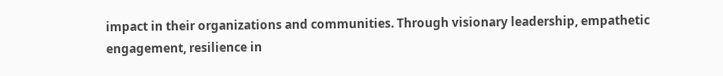impact in their organizations and communities. Through visionary leadership, empathetic engagement, resilience in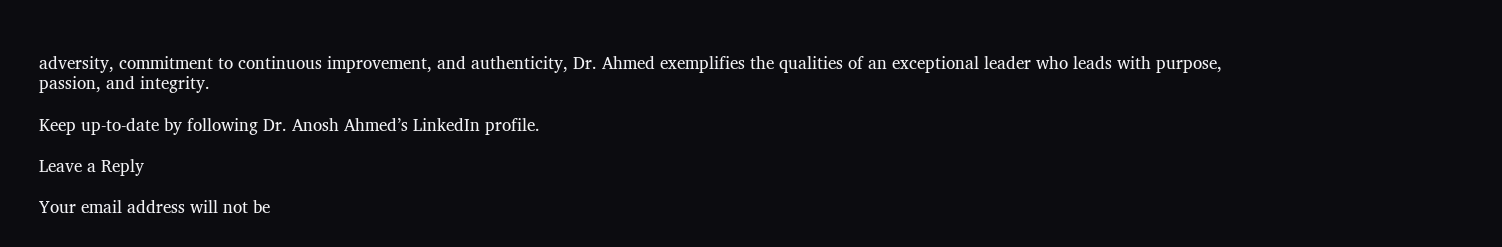adversity, commitment to continuous improvement, and authenticity, Dr. Ahmed exemplifies the qualities of an exceptional leader who leads with purpose, passion, and integrity.

Keep up-to-date by following Dr. Anosh Ahmed’s LinkedIn profile.

Leave a Reply

Your email address will not be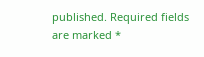published. Required fields are marked *